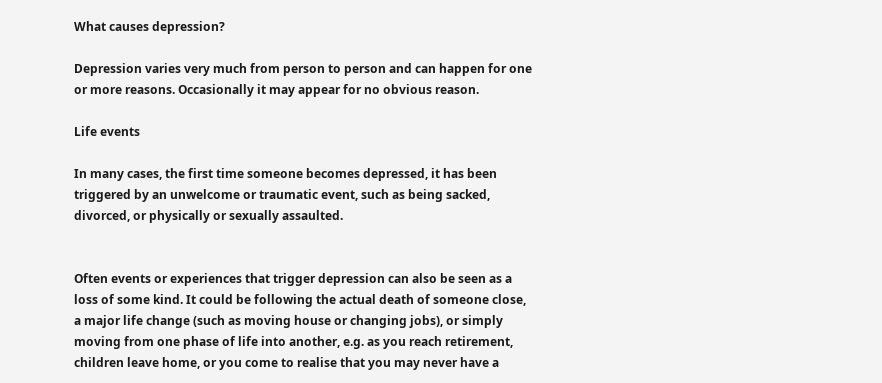What causes depression?

Depression varies very much from person to person and can happen for one or more reasons. Occasionally it may appear for no obvious reason.

Life events

In many cases, the first time someone becomes depressed, it has been triggered by an unwelcome or traumatic event, such as being sacked, divorced, or physically or sexually assaulted.


Often events or experiences that trigger depression can also be seen as a loss of some kind. It could be following the actual death of someone close, a major life change (such as moving house or changing jobs), or simply moving from one phase of life into another, e.g. as you reach retirement, children leave home, or you come to realise that you may never have a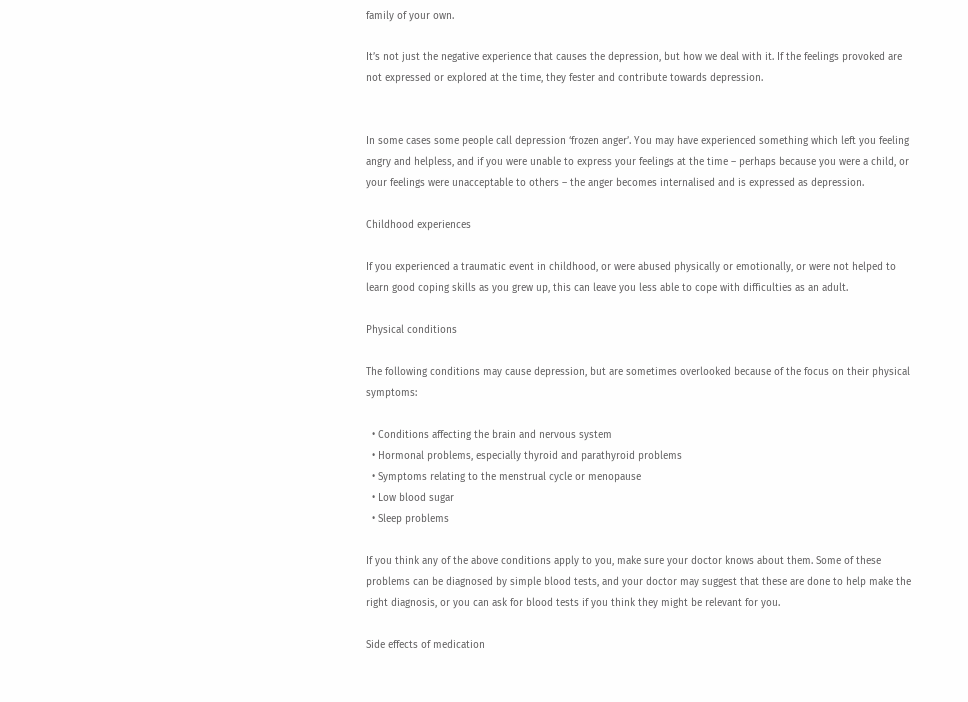family of your own.

It’s not just the negative experience that causes the depression, but how we deal with it. If the feelings provoked are not expressed or explored at the time, they fester and contribute towards depression.


In some cases some people call depression ‘frozen anger’. You may have experienced something which left you feeling angry and helpless, and if you were unable to express your feelings at the time – perhaps because you were a child, or your feelings were unacceptable to others – the anger becomes internalised and is expressed as depression.

Childhood experiences

If you experienced a traumatic event in childhood, or were abused physically or emotionally, or were not helped to learn good coping skills as you grew up, this can leave you less able to cope with difficulties as an adult.

Physical conditions

The following conditions may cause depression, but are sometimes overlooked because of the focus on their physical symptoms:

  • Conditions affecting the brain and nervous system
  • Hormonal problems, especially thyroid and parathyroid problems
  • Symptoms relating to the menstrual cycle or menopause
  • Low blood sugar
  • Sleep problems

If you think any of the above conditions apply to you, make sure your doctor knows about them. Some of these problems can be diagnosed by simple blood tests, and your doctor may suggest that these are done to help make the right diagnosis, or you can ask for blood tests if you think they might be relevant for you.

Side effects of medication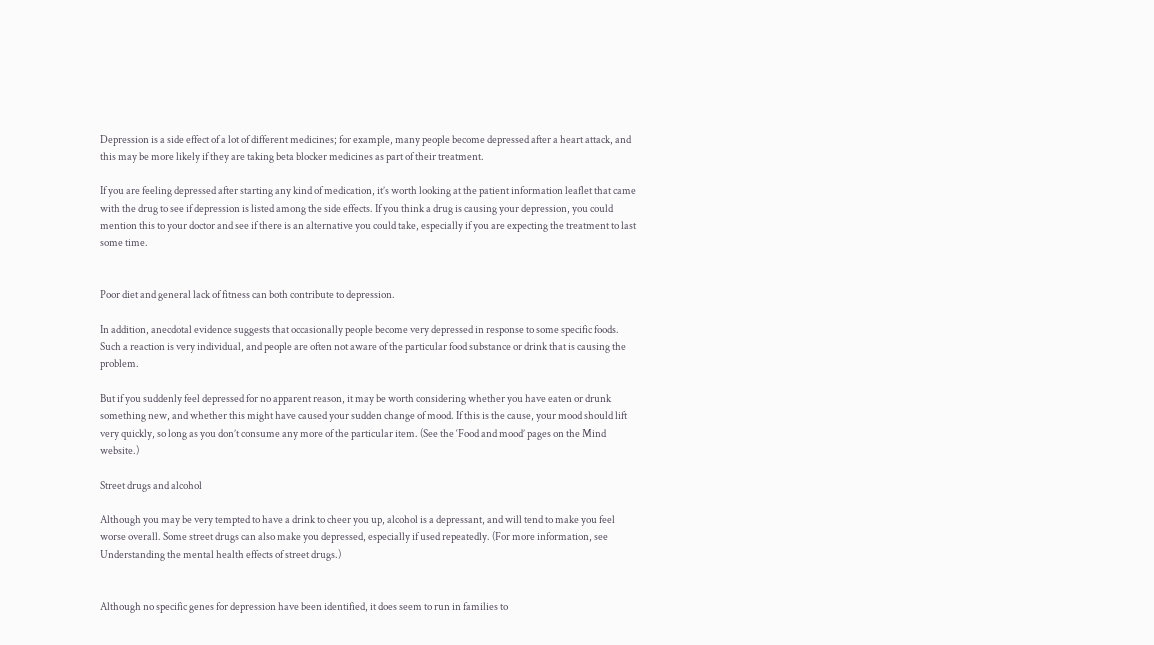Depression is a side effect of a lot of different medicines; for example, many people become depressed after a heart attack, and this may be more likely if they are taking beta blocker medicines as part of their treatment.

If you are feeling depressed after starting any kind of medication, it’s worth looking at the patient information leaflet that came with the drug to see if depression is listed among the side effects. If you think a drug is causing your depression, you could mention this to your doctor and see if there is an alternative you could take, especially if you are expecting the treatment to last some time.


Poor diet and general lack of fitness can both contribute to depression.

In addition, anecdotal evidence suggests that occasionally people become very depressed in response to some specific foods. Such a reaction is very individual, and people are often not aware of the particular food substance or drink that is causing the problem.

But if you suddenly feel depressed for no apparent reason, it may be worth considering whether you have eaten or drunk something new, and whether this might have caused your sudden change of mood. If this is the cause, your mood should lift very quickly, so long as you don’t consume any more of the particular item. (See the ‘Food and mood’ pages on the Mind website.)

Street drugs and alcohol

Although you may be very tempted to have a drink to cheer you up, alcohol is a depressant, and will tend to make you feel worse overall. Some street drugs can also make you depressed, especially if used repeatedly. (For more information, see Understanding the mental health effects of street drugs.)


Although no specific genes for depression have been identified, it does seem to run in families to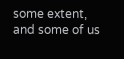some extent, and some of us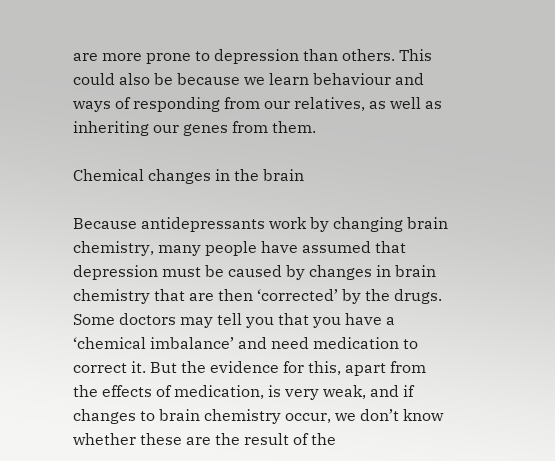are more prone to depression than others. This could also be because we learn behaviour and ways of responding from our relatives, as well as inheriting our genes from them.

Chemical changes in the brain

Because antidepressants work by changing brain chemistry, many people have assumed that depression must be caused by changes in brain chemistry that are then ‘corrected’ by the drugs. Some doctors may tell you that you have a ‘chemical imbalance’ and need medication to correct it. But the evidence for this, apart from the effects of medication, is very weak, and if changes to brain chemistry occur, we don’t know whether these are the result of the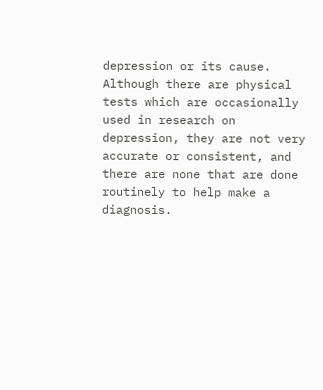depression or its cause. Although there are physical tests which are occasionally used in research on depression, they are not very accurate or consistent, and there are none that are done routinely to help make a diagnosis.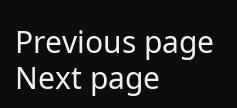Previous page Next page